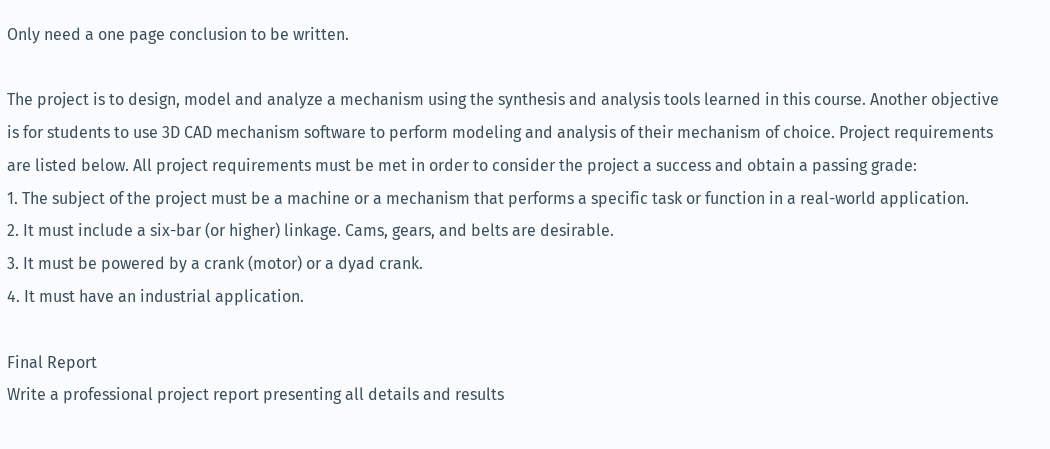Only need a one page conclusion to be written.

The project is to design, model and analyze a mechanism using the synthesis and analysis tools learned in this course. Another objective is for students to use 3D CAD mechanism software to perform modeling and analysis of their mechanism of choice. Project requirements are listed below. All project requirements must be met in order to consider the project a success and obtain a passing grade:
1. The subject of the project must be a machine or a mechanism that performs a specific task or function in a real-world application.
2. It must include a six-bar (or higher) linkage. Cams, gears, and belts are desirable.
3. It must be powered by a crank (motor) or a dyad crank.
4. It must have an industrial application.

Final Report
Write a professional project report presenting all details and results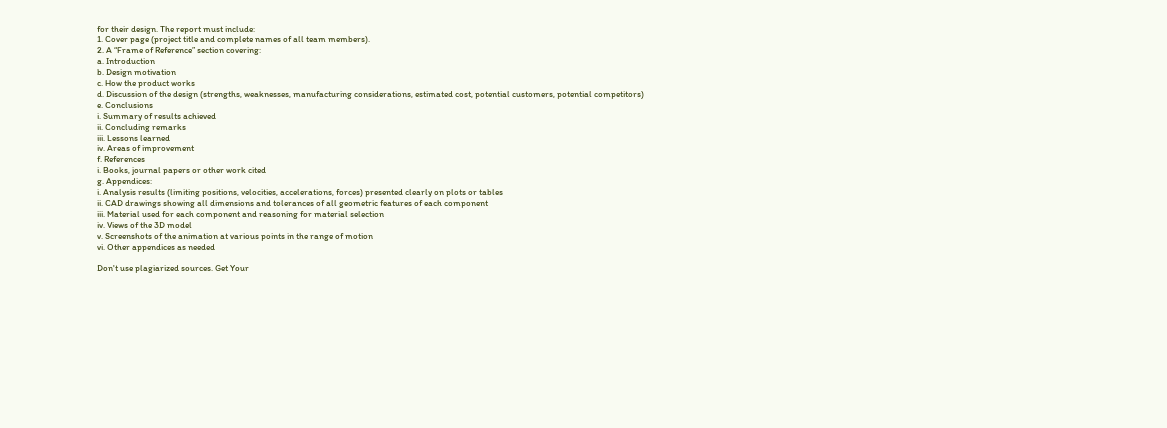for their design. The report must include:
1. Cover page (project title and complete names of all team members).
2. A “Frame of Reference” section covering:
a. Introduction
b. Design motivation
c. How the product works
d. Discussion of the design (strengths, weaknesses, manufacturing considerations, estimated cost, potential customers, potential competitors)
e. Conclusions
i. Summary of results achieved
ii. Concluding remarks
iii. Lessons learned
iv. Areas of improvement
f. References
i. Books, journal papers or other work cited
g. Appendices:
i. Analysis results (limiting positions, velocities, accelerations, forces) presented clearly on plots or tables
ii. CAD drawings showing all dimensions and tolerances of all geometric features of each component
iii. Material used for each component and reasoning for material selection
iv. Views of the 3D model
v. Screenshots of the animation at various points in the range of motion
vi. Other appendices as needed

Don't use plagiarized sources. Get Your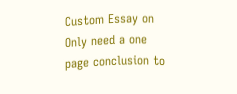Custom Essay on
Only need a one page conclusion to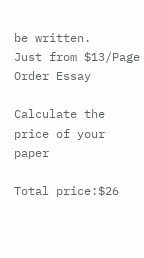be written.
Just from $13/Page
Order Essay

Calculate the price of your paper

Total price:$26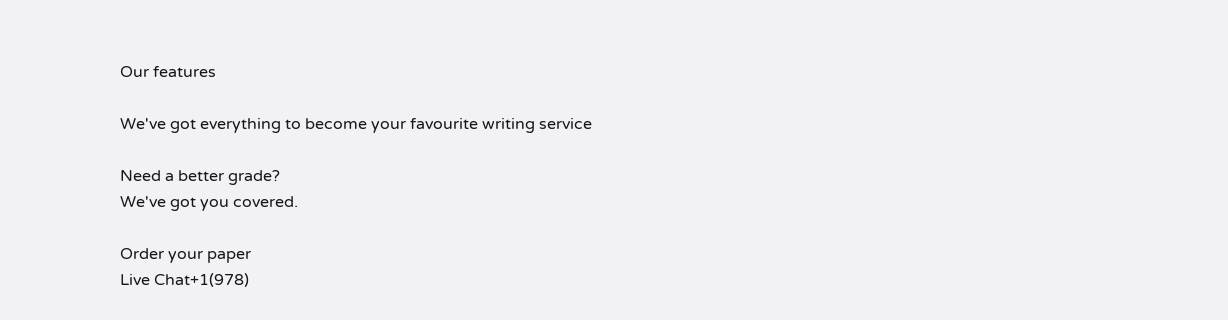Our features

We've got everything to become your favourite writing service

Need a better grade?
We've got you covered.

Order your paper
Live Chat+1(978)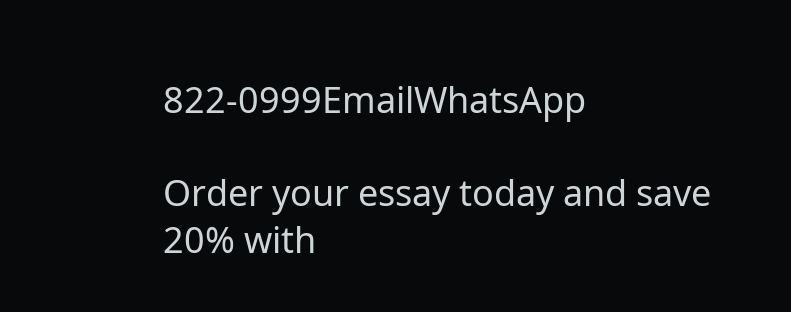822-0999EmailWhatsApp

Order your essay today and save 20% with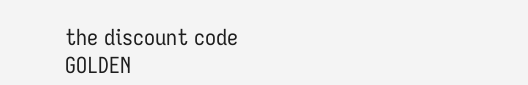the discount code GOLDEN